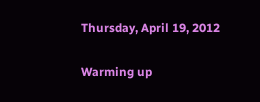Thursday, April 19, 2012

Warming up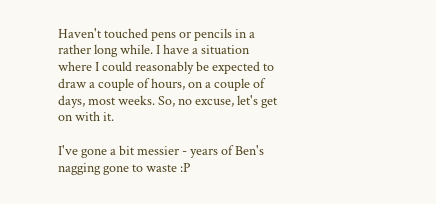Haven't touched pens or pencils in a rather long while. I have a situation where I could reasonably be expected to draw a couple of hours, on a couple of days, most weeks. So, no excuse, let's get on with it.

I've gone a bit messier - years of Ben's nagging gone to waste :P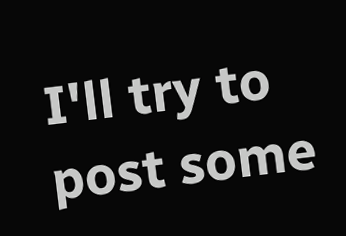I'll try to post some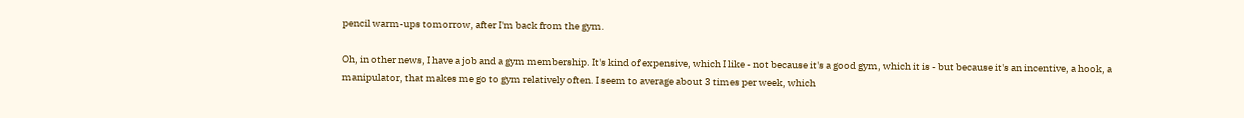pencil warm-ups tomorrow, after I'm back from the gym.

Oh, in other news, I have a job and a gym membership. It's kind of expensive, which I like - not because it's a good gym, which it is - but because it's an incentive, a hook, a manipulator, that makes me go to gym relatively often. I seem to average about 3 times per week, which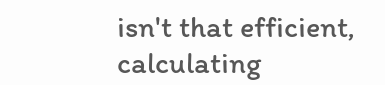isn't that efficient, calculating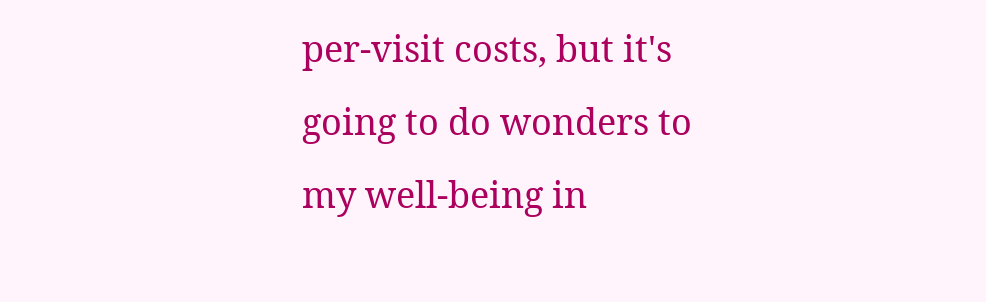per-visit costs, but it's going to do wonders to my well-being in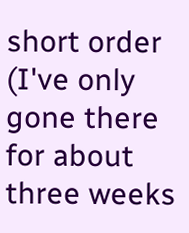short order (I've only gone there for about three weeks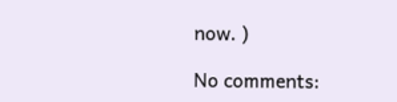now. )

No comments: